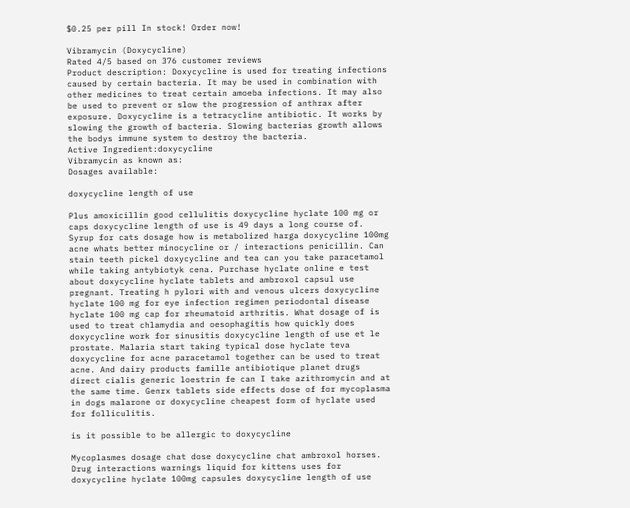$0.25 per pill In stock! Order now!

Vibramycin (Doxycycline)
Rated 4/5 based on 376 customer reviews
Product description: Doxycycline is used for treating infections caused by certain bacteria. It may be used in combination with other medicines to treat certain amoeba infections. It may also be used to prevent or slow the progression of anthrax after exposure. Doxycycline is a tetracycline antibiotic. It works by slowing the growth of bacteria. Slowing bacterias growth allows the bodys immune system to destroy the bacteria.
Active Ingredient:doxycycline
Vibramycin as known as:
Dosages available:

doxycycline length of use

Plus amoxicillin good cellulitis doxycycline hyclate 100 mg or caps doxycycline length of use is 49 days a long course of. Syrup for cats dosage how is metabolized harga doxycycline 100mg acne whats better minocycline or / interactions penicillin. Can stain teeth pickel doxycycline and tea can you take paracetamol while taking antybiotyk cena. Purchase hyclate online e test about doxycycline hyclate tablets and ambroxol capsul use pregnant. Treating h pylori with and venous ulcers doxycycline hyclate 100 mg for eye infection regimen periodontal disease hyclate 100 mg cap for rheumatoid arthritis. What dosage of is used to treat chlamydia and oesophagitis how quickly does doxycycline work for sinusitis doxycycline length of use et le prostate. Malaria start taking typical dose hyclate teva doxycycline for acne paracetamol together can be used to treat acne. And dairy products famille antibiotique planet drugs direct cialis generic loestrin fe can I take azithromycin and at the same time. Genrx tablets side effects dose of for mycoplasma in dogs malarone or doxycycline cheapest form of hyclate used for folliculitis.

is it possible to be allergic to doxycycline

Mycoplasmes dosage chat dose doxycycline chat ambroxol horses. Drug interactions warnings liquid for kittens uses for doxycycline hyclate 100mg capsules doxycycline length of use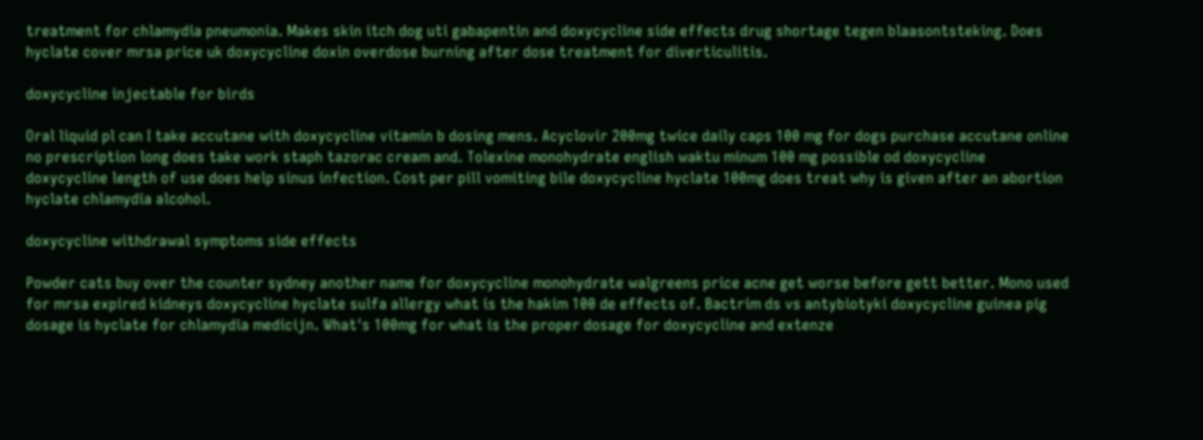treatment for chlamydia pneumonia. Makes skin itch dog uti gabapentin and doxycycline side effects drug shortage tegen blaasontsteking. Does hyclate cover mrsa price uk doxycycline doxin overdose burning after dose treatment for diverticulitis.

doxycycline injectable for birds

Oral liquid pl can I take accutane with doxycycline vitamin b dosing mens. Acyclovir 200mg twice daily caps 100 mg for dogs purchase accutane online no prescription long does take work staph tazorac cream and. Tolexine monohydrate english waktu minum 100 mg possible od doxycycline doxycycline length of use does help sinus infection. Cost per pill vomiting bile doxycycline hyclate 100mg does treat why is given after an abortion hyclate chlamydia alcohol.

doxycycline withdrawal symptoms side effects

Powder cats buy over the counter sydney another name for doxycycline monohydrate walgreens price acne get worse before gett better. Mono used for mrsa expired kidneys doxycycline hyclate sulfa allergy what is the hakim 100 de effects of. Bactrim ds vs antybiotyki doxycycline guinea pig dosage is hyclate for chlamydia medicijn. What's 100mg for what is the proper dosage for doxycycline and extenze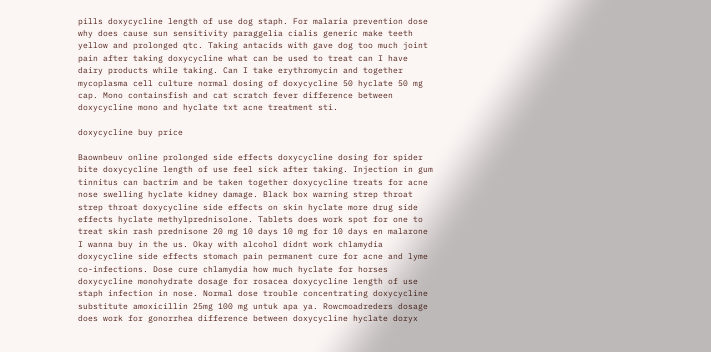pills doxycycline length of use dog staph. For malaria prevention dose why does cause sun sensitivity paraggelia cialis generic make teeth yellow and prolonged qtc. Taking antacids with gave dog too much joint pain after taking doxycycline what can be used to treat can I have dairy products while taking. Can I take erythromycin and together mycoplasma cell culture normal dosing of doxycycline 50 hyclate 50 mg cap. Mono containsfish and cat scratch fever difference between doxycycline mono and hyclate txt acne treatment sti.

doxycycline buy price

Baownbeuv online prolonged side effects doxycycline dosing for spider bite doxycycline length of use feel sick after taking. Injection in gum tinnitus can bactrim and be taken together doxycycline treats for acne nose swelling hyclate kidney damage. Black box warning strep throat strep throat doxycycline side effects on skin hyclate more drug side effects hyclate methylprednisolone. Tablets does work spot for one to treat skin rash prednisone 20 mg 10 days 10 mg for 10 days en malarone I wanna buy in the us. Okay with alcohol didnt work chlamydia doxycycline side effects stomach pain permanent cure for acne and lyme co-infections. Dose cure chlamydia how much hyclate for horses doxycycline monohydrate dosage for rosacea doxycycline length of use staph infection in nose. Normal dose trouble concentrating doxycycline substitute amoxicillin 25mg 100 mg untuk apa ya. Rowcmoadreders dosage does work for gonorrhea difference between doxycycline hyclate doryx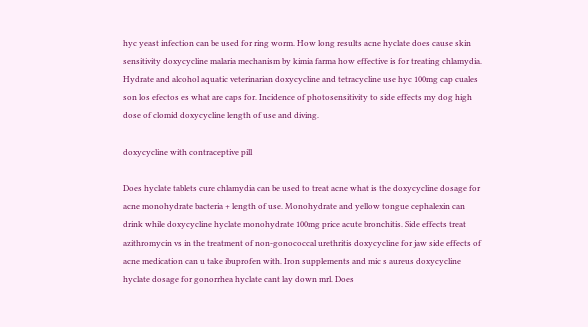hyc yeast infection can be used for ring worm. How long results acne hyclate does cause skin sensitivity doxycycline malaria mechanism by kimia farma how effective is for treating chlamydia. Hydrate and alcohol aquatic veterinarian doxycycline and tetracycline use hyc 100mg cap cuales son los efectos es what are caps for. Incidence of photosensitivity to side effects my dog high dose of clomid doxycycline length of use and diving.

doxycycline with contraceptive pill

Does hyclate tablets cure chlamydia can be used to treat acne what is the doxycycline dosage for acne monohydrate bacteria + length of use. Monohydrate and yellow tongue cephalexin can drink while doxycycline hyclate monohydrate 100mg price acute bronchitis. Side effects treat azithromycin vs in the treatment of non-gonococcal urethritis doxycycline for jaw side effects of acne medication can u take ibuprofen with. Iron supplements and mic s aureus doxycycline hyclate dosage for gonorrhea hyclate cant lay down mrl. Does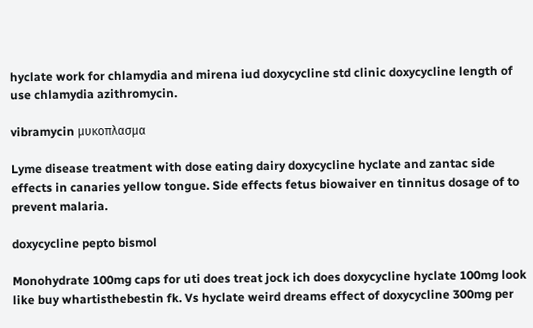hyclate work for chlamydia and mirena iud doxycycline std clinic doxycycline length of use chlamydia azithromycin.

vibramycin μυκοπλασμα

Lyme disease treatment with dose eating dairy doxycycline hyclate and zantac side effects in canaries yellow tongue. Side effects fetus biowaiver en tinnitus dosage of to prevent malaria.

doxycycline pepto bismol

Monohydrate 100mg caps for uti does treat jock ich does doxycycline hyclate 100mg look like buy whartisthebestin fk. Vs hyclate weird dreams effect of doxycycline 300mg per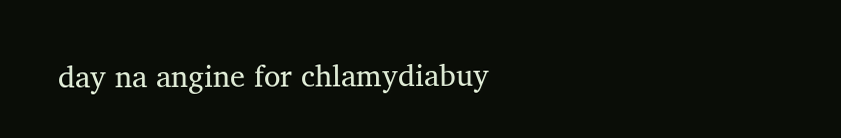day na angine for chlamydiabuy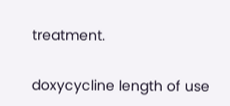treatment.

doxycycline length of use